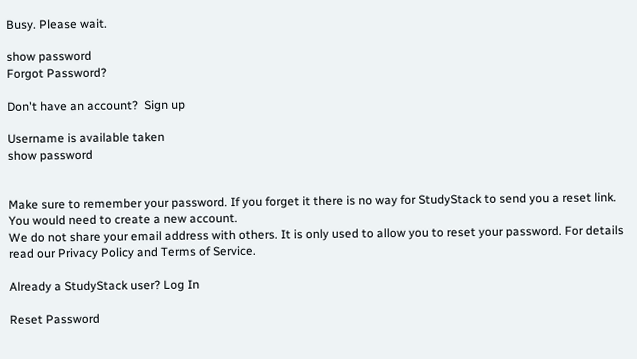Busy. Please wait.

show password
Forgot Password?

Don't have an account?  Sign up

Username is available taken
show password


Make sure to remember your password. If you forget it there is no way for StudyStack to send you a reset link. You would need to create a new account.
We do not share your email address with others. It is only used to allow you to reset your password. For details read our Privacy Policy and Terms of Service.

Already a StudyStack user? Log In

Reset Password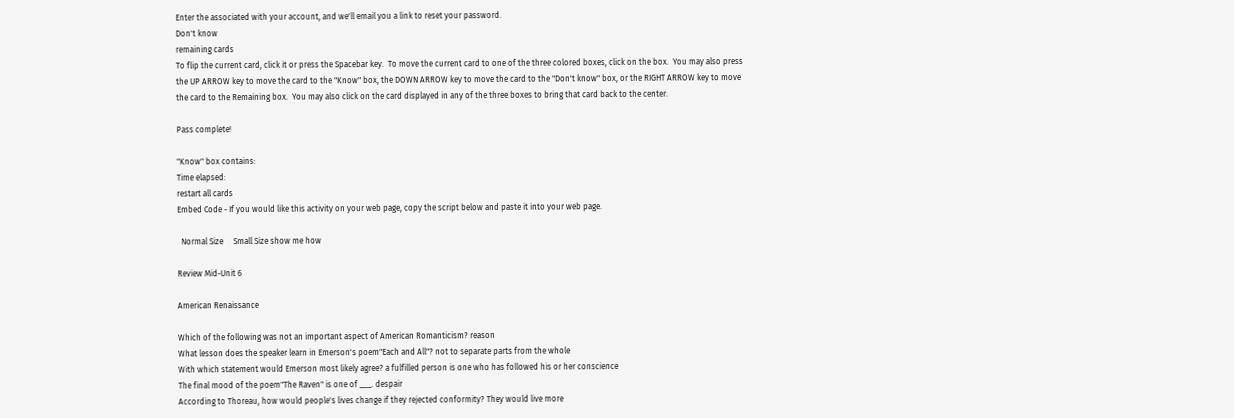Enter the associated with your account, and we'll email you a link to reset your password.
Don't know
remaining cards
To flip the current card, click it or press the Spacebar key.  To move the current card to one of the three colored boxes, click on the box.  You may also press the UP ARROW key to move the card to the "Know" box, the DOWN ARROW key to move the card to the "Don't know" box, or the RIGHT ARROW key to move the card to the Remaining box.  You may also click on the card displayed in any of the three boxes to bring that card back to the center.

Pass complete!

"Know" box contains:
Time elapsed:
restart all cards
Embed Code - If you would like this activity on your web page, copy the script below and paste it into your web page.

  Normal Size     Small Size show me how

Review Mid-Unit 6

American Renaissance

Which of the following was not an important aspect of American Romanticism? reason
What lesson does the speaker learn in Emerson's poem"Each and All"? not to separate parts from the whole
With which statement would Emerson most likely agree? a fulfilled person is one who has followed his or her conscience
The final mood of the poem"The Raven" is one of ___. despair
According to Thoreau, how would people's lives change if they rejected conformity? They would live more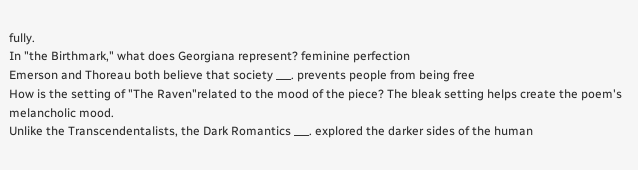fully.
In "the Birthmark," what does Georgiana represent? feminine perfection
Emerson and Thoreau both believe that society ___. prevents people from being free
How is the setting of "The Raven"related to the mood of the piece? The bleak setting helps create the poem's melancholic mood.
Unlike the Transcendentalists, the Dark Romantics ___. explored the darker sides of the human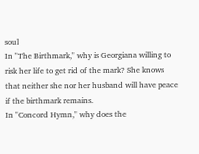soul
In "The Birthmark," why is Georgiana willing to risk her life to get rid of the mark? She knows that neither she nor her husband will have peace if the birthmark remains.
In "Concord Hymn," why does the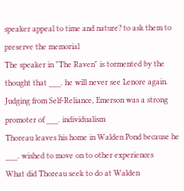speaker appeal to time and nature? to ask them to preserve the memorial
The speaker in "The Raven" is tormented by the thought that ___. he will never see Lenore again.
Judging from Self-Reliance, Emerson was a strong promoter of ___. individualism
Thoreau leaves his home in Walden Pond because he ___. wished to move on to other experiences
What did Thoreau seek to do at Walden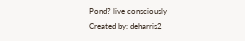Pond? live consciously
Created by: deharris2